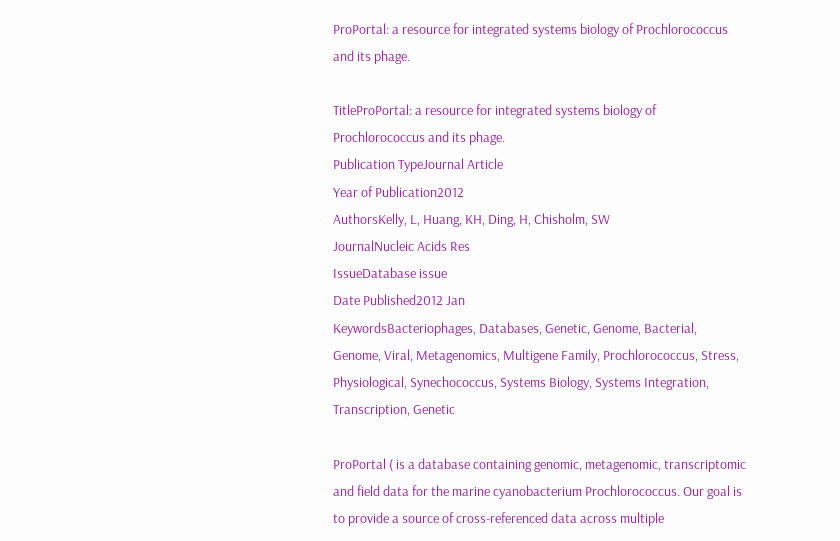ProPortal: a resource for integrated systems biology of Prochlorococcus and its phage.

TitleProPortal: a resource for integrated systems biology of Prochlorococcus and its phage.
Publication TypeJournal Article
Year of Publication2012
AuthorsKelly, L, Huang, KH, Ding, H, Chisholm, SW
JournalNucleic Acids Res
IssueDatabase issue
Date Published2012 Jan
KeywordsBacteriophages, Databases, Genetic, Genome, Bacterial, Genome, Viral, Metagenomics, Multigene Family, Prochlorococcus, Stress, Physiological, Synechococcus, Systems Biology, Systems Integration, Transcription, Genetic

ProPortal ( is a database containing genomic, metagenomic, transcriptomic and field data for the marine cyanobacterium Prochlorococcus. Our goal is to provide a source of cross-referenced data across multiple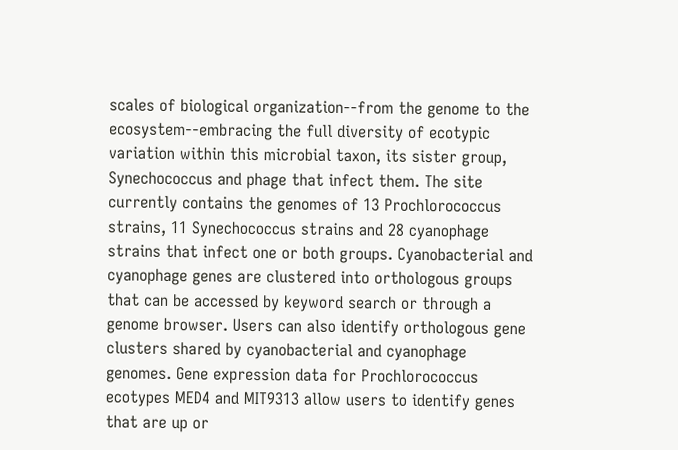scales of biological organization--from the genome to the ecosystem--embracing the full diversity of ecotypic variation within this microbial taxon, its sister group, Synechococcus and phage that infect them. The site currently contains the genomes of 13 Prochlorococcus strains, 11 Synechococcus strains and 28 cyanophage strains that infect one or both groups. Cyanobacterial and cyanophage genes are clustered into orthologous groups that can be accessed by keyword search or through a genome browser. Users can also identify orthologous gene clusters shared by cyanobacterial and cyanophage genomes. Gene expression data for Prochlorococcus ecotypes MED4 and MIT9313 allow users to identify genes that are up or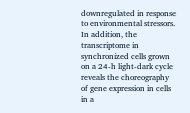downregulated in response to environmental stressors. In addition, the transcriptome in synchronized cells grown on a 24-h light-dark cycle reveals the choreography of gene expression in cells in a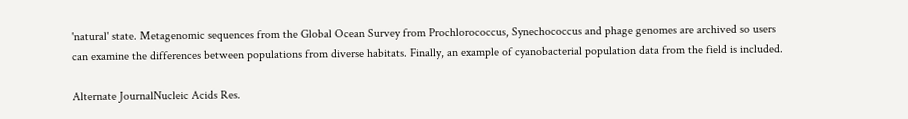'natural' state. Metagenomic sequences from the Global Ocean Survey from Prochlorococcus, Synechococcus and phage genomes are archived so users can examine the differences between populations from diverse habitats. Finally, an example of cyanobacterial population data from the field is included.

Alternate JournalNucleic Acids Res.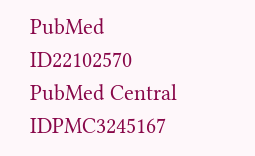PubMed ID22102570
PubMed Central IDPMC3245167